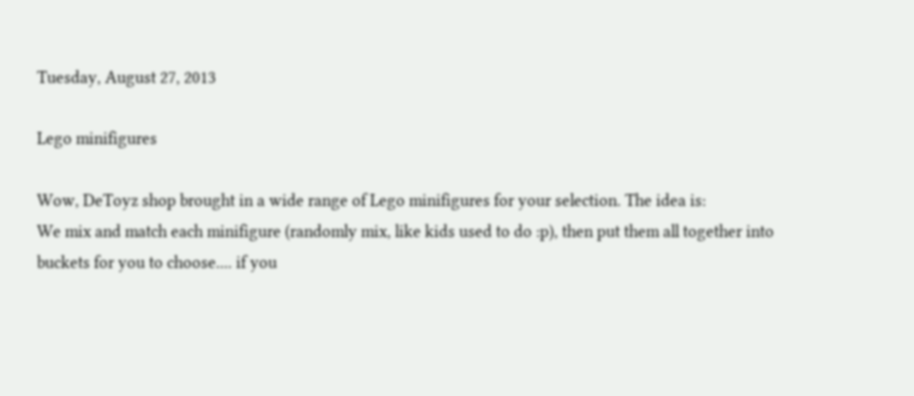Tuesday, August 27, 2013

Lego minifigures

Wow, DeToyz shop brought in a wide range of Lego minifigures for your selection. The idea is:
We mix and match each minifigure (randomly mix, like kids used to do :p), then put them all together into buckets for you to choose.... if you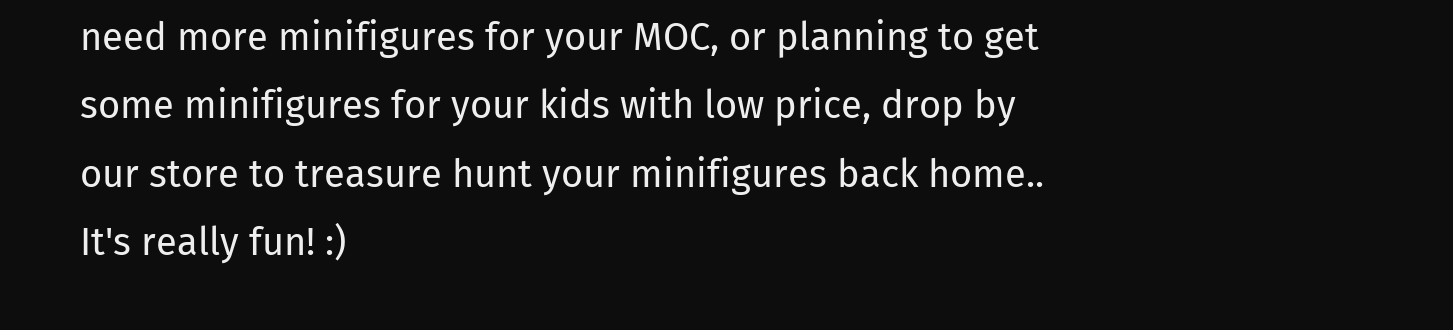need more minifigures for your MOC, or planning to get some minifigures for your kids with low price, drop by our store to treasure hunt your minifigures back home.. It's really fun! :)